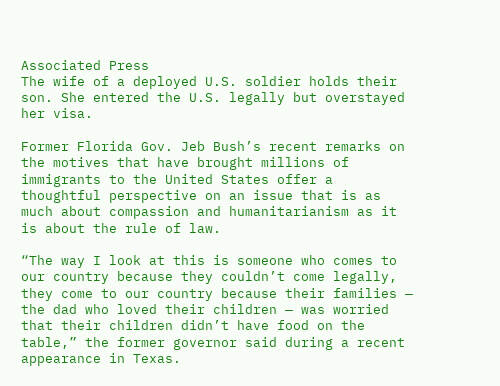Associated Press
The wife of a deployed U.S. soldier holds their son. She entered the U.S. legally but overstayed her visa.

Former Florida Gov. Jeb Bush’s recent remarks on the motives that have brought millions of immigrants to the United States offer a thoughtful perspective on an issue that is as much about compassion and humanitarianism as it is about the rule of law.

“The way I look at this is someone who comes to our country because they couldn’t come legally, they come to our country because their families — the dad who loved their children — was worried that their children didn’t have food on the table,” the former governor said during a recent appearance in Texas.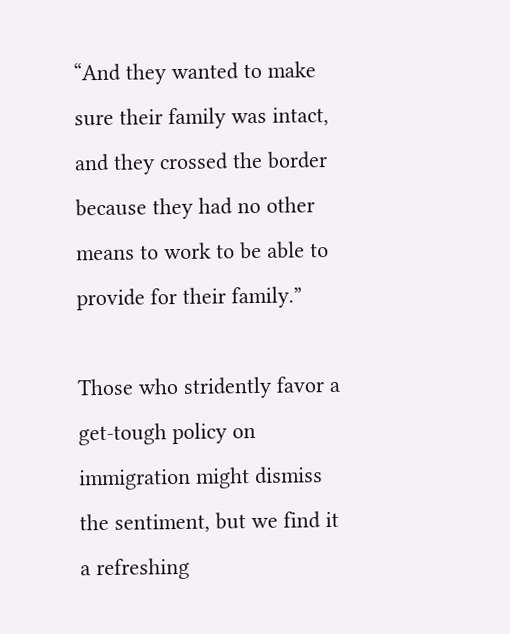“And they wanted to make sure their family was intact, and they crossed the border because they had no other means to work to be able to provide for their family.”

Those who stridently favor a get-tough policy on immigration might dismiss the sentiment, but we find it a refreshing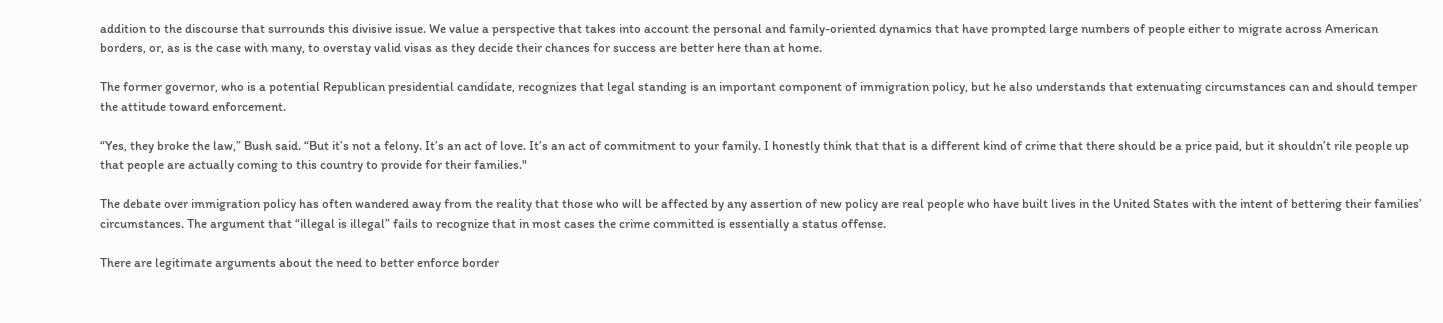addition to the discourse that surrounds this divisive issue. We value a perspective that takes into account the personal and family-oriented dynamics that have prompted large numbers of people either to migrate across American borders, or, as is the case with many, to overstay valid visas as they decide their chances for success are better here than at home.

The former governor, who is a potential Republican presidential candidate, recognizes that legal standing is an important component of immigration policy, but he also understands that extenuating circumstances can and should temper the attitude toward enforcement.

“Yes, they broke the law,” Bush said. “But it’s not a felony. It’s an act of love. It’s an act of commitment to your family. I honestly think that that is a different kind of crime that there should be a price paid, but it shouldn’t rile people up that people are actually coming to this country to provide for their families."

The debate over immigration policy has often wandered away from the reality that those who will be affected by any assertion of new policy are real people who have built lives in the United States with the intent of bettering their families’ circumstances. The argument that “illegal is illegal” fails to recognize that in most cases the crime committed is essentially a status offense.

There are legitimate arguments about the need to better enforce border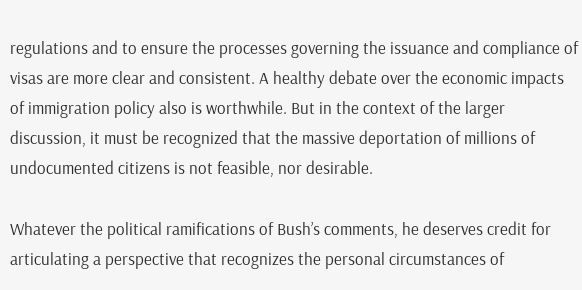regulations and to ensure the processes governing the issuance and compliance of visas are more clear and consistent. A healthy debate over the economic impacts of immigration policy also is worthwhile. But in the context of the larger discussion, it must be recognized that the massive deportation of millions of undocumented citizens is not feasible, nor desirable.

Whatever the political ramifications of Bush’s comments, he deserves credit for articulating a perspective that recognizes the personal circumstances of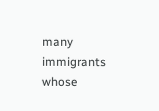many immigrants whose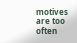motives are too often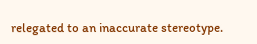relegated to an inaccurate stereotype.